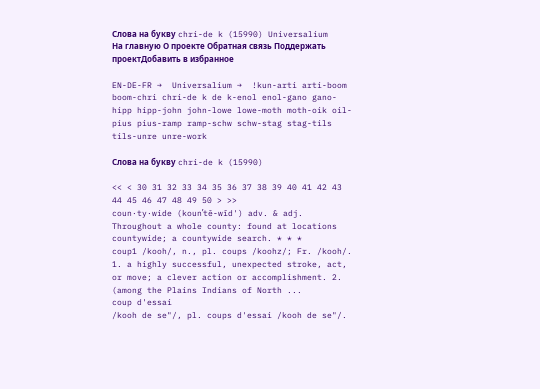Слова на букву chri-de k (15990) Universalium
На главную О проекте Обратная связь Поддержать проектДобавить в избранное

EN-DE-FR →  Universalium →  !kun-arti arti-boom boom-chri chri-de k de k-enol enol-gano gano-hipp hipp-john john-lowe lowe-moth moth-oik oil-pius pius-ramp ramp-schw schw-stag stag-tils tils-unre unre-work

Слова на букву chri-de k (15990)

<< < 30 31 32 33 34 35 36 37 38 39 40 41 42 43 44 45 46 47 48 49 50 > >>
coun·ty·wide (kounʹtē-wīd') adv. & adj. Throughout a whole county: found at locations countywide; a countywide search. * * *
coup1 /kooh/, n., pl. coups /koohz/; Fr. /kooh/. 1. a highly successful, unexpected stroke, act, or move; a clever action or accomplishment. 2. (among the Plains Indians of North ...
coup d'essai
/kooh de se"/, pl. coups d'essai /kooh de se"/.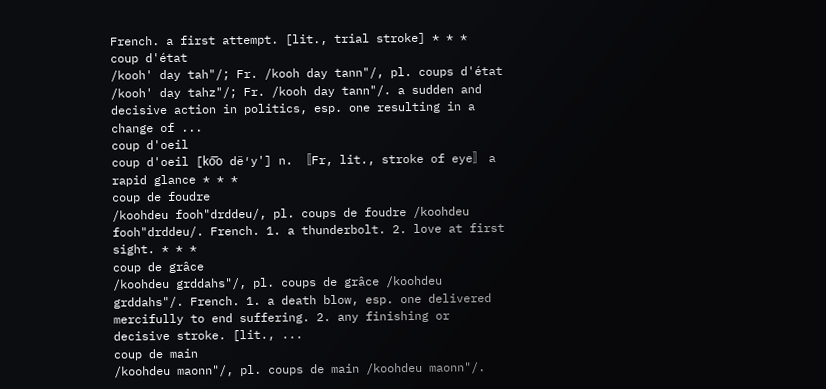French. a first attempt. [lit., trial stroke] * * *
coup d'état
/kooh' day tah"/; Fr. /kooh day tann"/, pl. coups d'état /kooh' day tahz"/; Fr. /kooh day tann"/. a sudden and decisive action in politics, esp. one resulting in a change of ...
coup d'oeil
coup d'oeil [ko͞o dë′y'] n. 〚Fr, lit., stroke of eye〛 a rapid glance * * *
coup de foudre
/koohdeu fooh"drddeu/, pl. coups de foudre /koohdeu fooh"drddeu/. French. 1. a thunderbolt. 2. love at first sight. * * *
coup de grâce
/koohdeu grddahs"/, pl. coups de grâce /koohdeu grddahs"/. French. 1. a death blow, esp. one delivered mercifully to end suffering. 2. any finishing or decisive stroke. [lit., ...
coup de main
/koohdeu maonn"/, pl. coups de main /koohdeu maonn"/.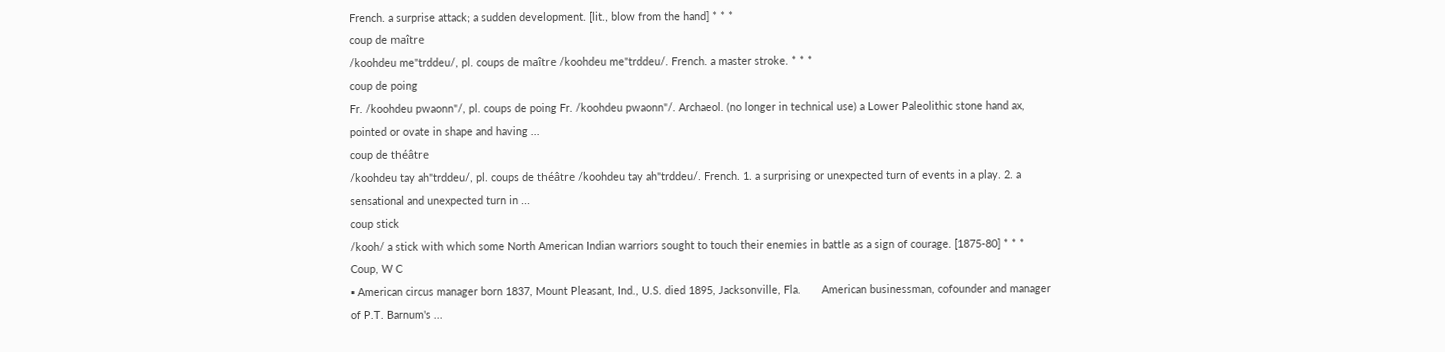French. a surprise attack; a sudden development. [lit., blow from the hand] * * *
coup de maître
/koohdeu me"trddeu/, pl. coups de maître /koohdeu me"trddeu/. French. a master stroke. * * *
coup de poing
Fr. /koohdeu pwaonn"/, pl. coups de poing Fr. /koohdeu pwaonn"/. Archaeol. (no longer in technical use) a Lower Paleolithic stone hand ax, pointed or ovate in shape and having ...
coup de théâtre
/koohdeu tay ah"trddeu/, pl. coups de théâtre /koohdeu tay ah"trddeu/. French. 1. a surprising or unexpected turn of events in a play. 2. a sensational and unexpected turn in ...
coup stick
/kooh/ a stick with which some North American Indian warriors sought to touch their enemies in battle as a sign of courage. [1875-80] * * *
Coup, W C
▪ American circus manager born 1837, Mount Pleasant, Ind., U.S. died 1895, Jacksonville, Fla.       American businessman, cofounder and manager of P.T. Barnum's ...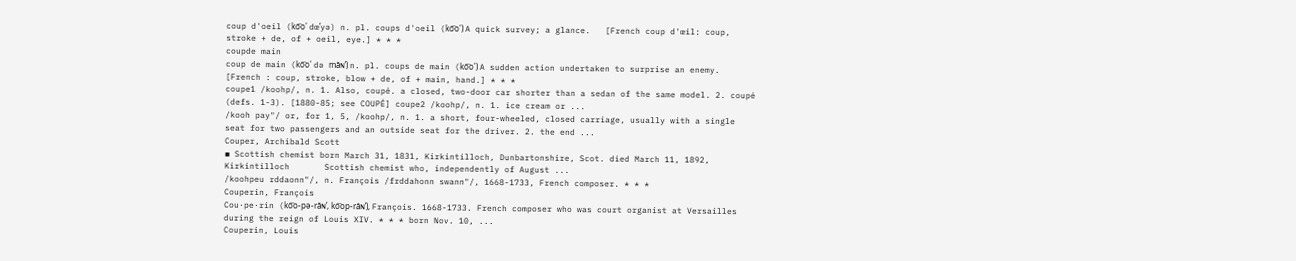coup d'oeil (ko͞o' dœʹyə) n. pl. coups d'oeil (ko͞o') A quick survey; a glance.   [French coup d'œil: coup, stroke + de, of + oeil, eye.] * * *
coupde main
coup de main (ko͞o' də măɴʹ) n. pl. coups de main (ko͞o') A sudden action undertaken to surprise an enemy.   [French : coup, stroke, blow + de, of + main, hand.] * * *
coupe1 /koohp/, n. 1. Also, coupé. a closed, two-door car shorter than a sedan of the same model. 2. coupé (defs. 1-3). [1880-85; see COUPÉ] coupe2 /koohp/, n. 1. ice cream or ...
/kooh pay"/ or, for 1, 5, /koohp/, n. 1. a short, four-wheeled, closed carriage, usually with a single seat for two passengers and an outside seat for the driver. 2. the end ...
Couper, Archibald Scott
▪ Scottish chemist born March 31, 1831, Kirkintilloch, Dunbartonshire, Scot. died March 11, 1892, Kirkintilloch       Scottish chemist who, independently of August ...
/koohpeu rddaonn"/, n. François /frddahonn swann"/, 1668-1733, French composer. * * *
Couperin, François
Cou·pe·rin (ko͞o-pə-răɴʹ, ko͞op-răɴʹ), François. 1668-1733. French composer who was court organist at Versailles during the reign of Louis XIV. * * * born Nov. 10, ...
Couperin, Louis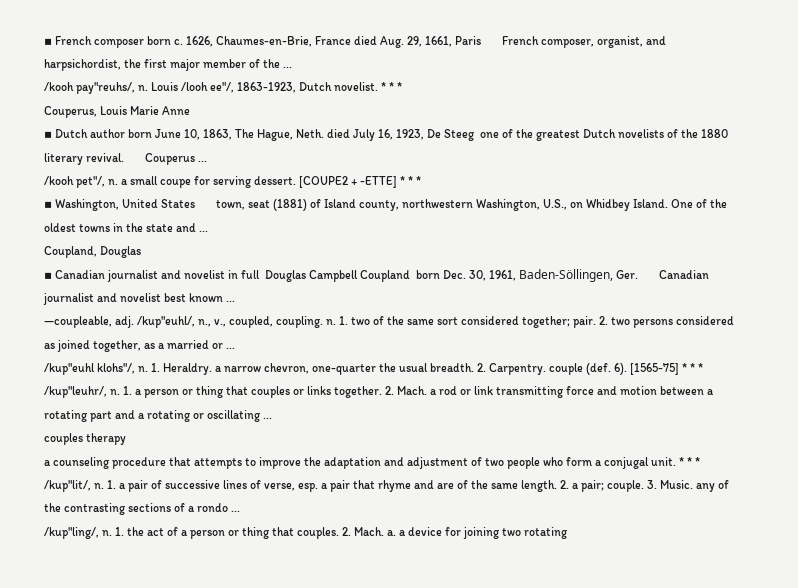▪ French composer born c. 1626, Chaumes-en-Brie, France died Aug. 29, 1661, Paris       French composer, organist, and harpsichordist, the first major member of the ...
/kooh pay"reuhs/, n. Louis /looh ee"/, 1863-1923, Dutch novelist. * * *
Couperus, Louis Marie Anne
▪ Dutch author born June 10, 1863, The Hague, Neth. died July 16, 1923, De Steeg  one of the greatest Dutch novelists of the 1880 literary revival.       Couperus ...
/kooh pet"/, n. a small coupe for serving dessert. [COUPE2 + -ETTE] * * *
▪ Washington, United States       town, seat (1881) of Island county, northwestern Washington, U.S., on Whidbey Island. One of the oldest towns in the state and ...
Coupland, Douglas
▪ Canadian journalist and novelist in full  Douglas Campbell Coupland  born Dec. 30, 1961, Baden-Söllingen, Ger.       Canadian journalist and novelist best known ...
—coupleable, adj. /kup"euhl/, n., v., coupled, coupling. n. 1. two of the same sort considered together; pair. 2. two persons considered as joined together, as a married or ...
/kup"euhl klohs"/, n. 1. Heraldry. a narrow chevron, one-quarter the usual breadth. 2. Carpentry. couple (def. 6). [1565-75] * * *
/kup"leuhr/, n. 1. a person or thing that couples or links together. 2. Mach. a rod or link transmitting force and motion between a rotating part and a rotating or oscillating ...
couples therapy
a counseling procedure that attempts to improve the adaptation and adjustment of two people who form a conjugal unit. * * *
/kup"lit/, n. 1. a pair of successive lines of verse, esp. a pair that rhyme and are of the same length. 2. a pair; couple. 3. Music. any of the contrasting sections of a rondo ...
/kup"ling/, n. 1. the act of a person or thing that couples. 2. Mach. a. a device for joining two rotating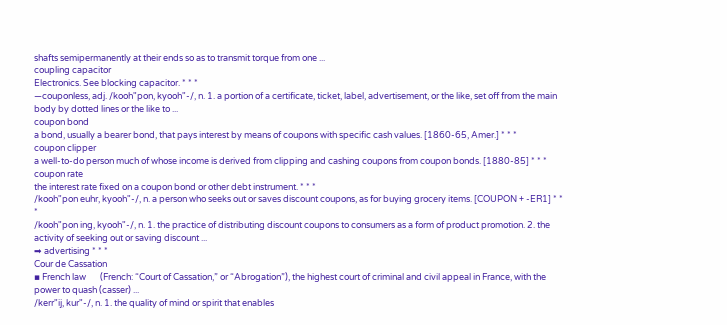shafts semipermanently at their ends so as to transmit torque from one ...
coupling capacitor
Electronics. See blocking capacitor. * * *
—couponless, adj. /kooh"pon, kyooh"-/, n. 1. a portion of a certificate, ticket, label, advertisement, or the like, set off from the main body by dotted lines or the like to ...
coupon bond
a bond, usually a bearer bond, that pays interest by means of coupons with specific cash values. [1860-65, Amer.] * * *
coupon clipper
a well-to-do person much of whose income is derived from clipping and cashing coupons from coupon bonds. [1880-85] * * *
coupon rate
the interest rate fixed on a coupon bond or other debt instrument. * * *
/kooh"pon euhr, kyooh"-/, n. a person who seeks out or saves discount coupons, as for buying grocery items. [COUPON + -ER1] * * *
/kooh"pon ing, kyooh"-/, n. 1. the practice of distributing discount coupons to consumers as a form of product promotion. 2. the activity of seeking out or saving discount ...
➡ advertising * * *
Cour de Cassation
▪ French law       (French: “Court of Cassation,” or “Abrogation”), the highest court of criminal and civil appeal in France, with the power to quash (casser) ...
/kerr"ij, kur"-/, n. 1. the quality of mind or spirit that enables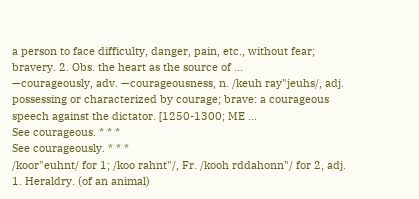a person to face difficulty, danger, pain, etc., without fear; bravery. 2. Obs. the heart as the source of ...
—courageously, adv. —courageousness, n. /keuh ray"jeuhs/, adj. possessing or characterized by courage; brave: a courageous speech against the dictator. [1250-1300; ME ...
See courageous. * * *
See courageously. * * *
/koor"euhnt/ for 1; /koo rahnt"/, Fr. /kooh rddahonn"/ for 2, adj. 1. Heraldry. (of an animal)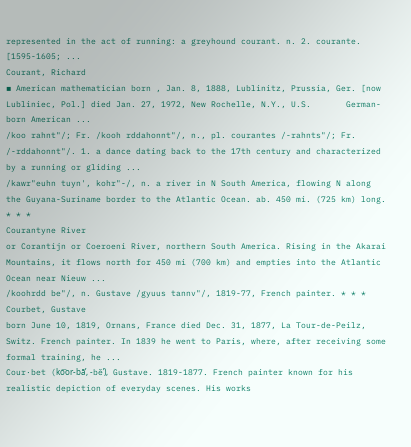represented in the act of running: a greyhound courant. n. 2. courante. [1595-1605; ...
Courant, Richard
▪ American mathematician born , Jan. 8, 1888, Lublinitz, Prussia, Ger. [now Lubliniec, Pol.] died Jan. 27, 1972, New Rochelle, N.Y., U.S.       German-born American ...
/koo rahnt"/; Fr. /kooh rddahonnt"/, n., pl. courantes /-rahnts"/; Fr. /-rddahonnt"/. 1. a dance dating back to the 17th century and characterized by a running or gliding ...
/kawr"euhn tuyn', kohr"-/, n. a river in N South America, flowing N along the Guyana-Suriname border to the Atlantic Ocean. ab. 450 mi. (725 km) long. * * *
Courantyne River
or Corantijn or Coeroeni River, northern South America. Rising in the Akarai Mountains, it flows north for 450 mi (700 km) and empties into the Atlantic Ocean near Nieuw ...
/koohrdd be"/, n. Gustave /gyuus tannv"/, 1819-77, French painter. * * *
Courbet, Gustave
born June 10, 1819, Ornans, France died Dec. 31, 1877, La Tour-de-Peilz, Switz. French painter. In 1839 he went to Paris, where, after receiving some formal training, he ...
Cour·bet (ko͞or-bāʹ, -bĕʹ), Gustave. 1819-1877. French painter known for his realistic depiction of everyday scenes. His works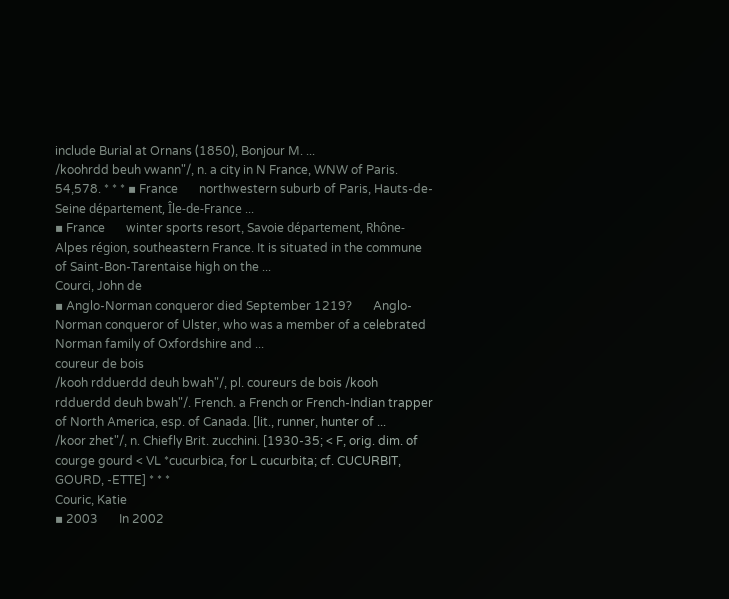include Burial at Ornans (1850), Bonjour M. ...
/koohrdd beuh vwann"/, n. a city in N France, WNW of Paris. 54,578. * * * ▪ France       northwestern suburb of Paris, Hauts-de-Seine département, Île-de-France ...
▪ France       winter sports resort, Savoie département, Rhône-Alpes région, southeastern France. It is situated in the commune of Saint-Bon-Tarentaise high on the ...
Courci, John de
▪ Anglo-Norman conqueror died September 1219?       Anglo-Norman conqueror of Ulster, who was a member of a celebrated Norman family of Oxfordshire and ...
coureur de bois
/kooh rdduerdd deuh bwah"/, pl. coureurs de bois /kooh rdduerdd deuh bwah"/. French. a French or French-Indian trapper of North America, esp. of Canada. [lit., runner, hunter of ...
/koor zhet"/, n. Chiefly Brit. zucchini. [1930-35; < F, orig. dim. of courge gourd < VL *cucurbica, for L cucurbita; cf. CUCURBIT, GOURD, -ETTE] * * *
Couric, Katie
▪ 2003       In 2002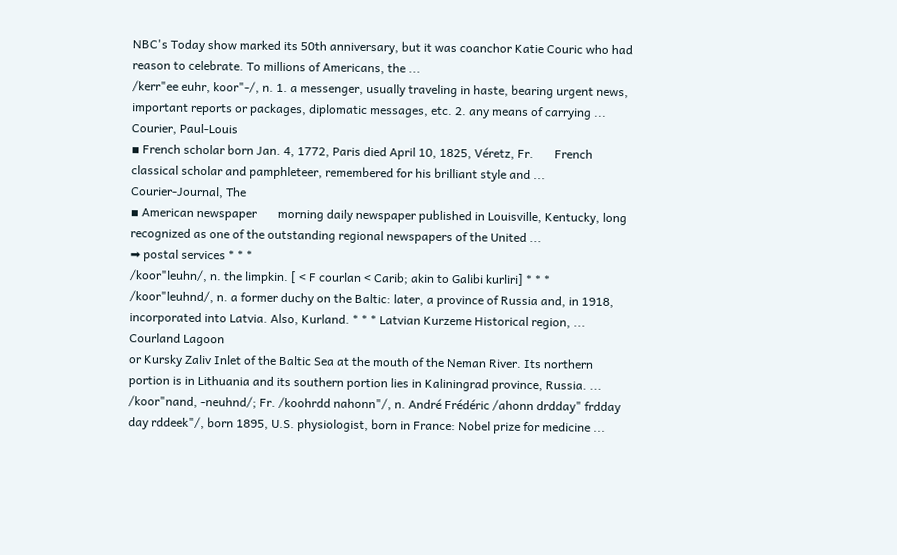NBC's Today show marked its 50th anniversary, but it was coanchor Katie Couric who had reason to celebrate. To millions of Americans, the ...
/kerr"ee euhr, koor"-/, n. 1. a messenger, usually traveling in haste, bearing urgent news, important reports or packages, diplomatic messages, etc. 2. any means of carrying ...
Courier, Paul-Louis
▪ French scholar born Jan. 4, 1772, Paris died April 10, 1825, Véretz, Fr.       French classical scholar and pamphleteer, remembered for his brilliant style and ...
Courier-Journal, The
▪ American newspaper       morning daily newspaper published in Louisville, Kentucky, long recognized as one of the outstanding regional newspapers of the United ...
➡ postal services * * *
/koor"leuhn/, n. the limpkin. [ < F courlan < Carib; akin to Galibi kurliri] * * *
/koor"leuhnd/, n. a former duchy on the Baltic: later, a province of Russia and, in 1918, incorporated into Latvia. Also, Kurland. * * * Latvian Kurzeme Historical region, ...
Courland Lagoon
or Kursky Zaliv Inlet of the Baltic Sea at the mouth of the Neman River. Its northern portion is in Lithuania and its southern portion lies in Kaliningrad province, Russia. ...
/koor"nand, -neuhnd/; Fr. /koohrdd nahonn"/, n. André Frédéric /ahonn drdday" frdday day rddeek"/, born 1895, U.S. physiologist, born in France: Nobel prize for medicine ...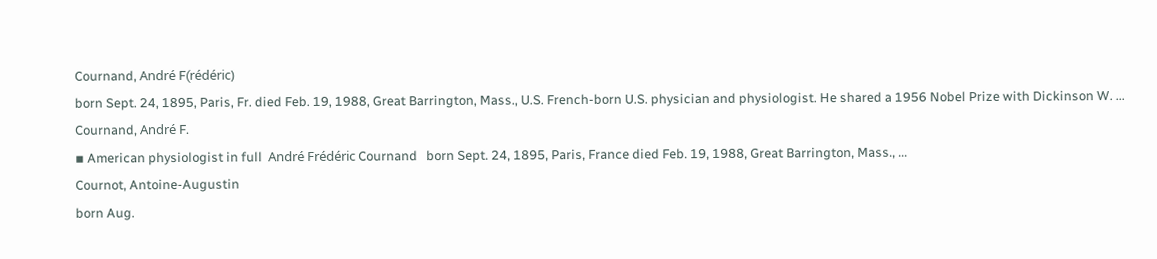Cournand, André F(rédéric)
born Sept. 24, 1895, Paris, Fr. died Feb. 19, 1988, Great Barrington, Mass., U.S. French-born U.S. physician and physiologist. He shared a 1956 Nobel Prize with Dickinson W. ...
Cournand, André F.
▪ American physiologist in full  André Frédéric Cournand   born Sept. 24, 1895, Paris, France died Feb. 19, 1988, Great Barrington, Mass., ...
Cournot, Antoine-Augustin
born Aug.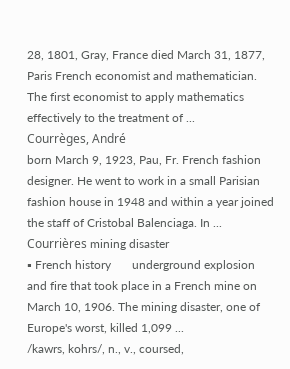28, 1801, Gray, France died March 31, 1877, Paris French economist and mathematician. The first economist to apply mathematics effectively to the treatment of ...
Courrèges, André
born March 9, 1923, Pau, Fr. French fashion designer. He went to work in a small Parisian fashion house in 1948 and within a year joined the staff of Cristobal Balenciaga. In ...
Courrières mining disaster
▪ French history       underground explosion and fire that took place in a French mine on March 10, 1906. The mining disaster, one of Europe's worst, killed 1,099 ...
/kawrs, kohrs/, n., v., coursed,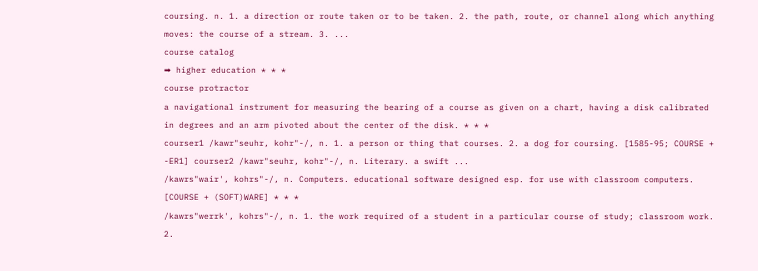coursing. n. 1. a direction or route taken or to be taken. 2. the path, route, or channel along which anything moves: the course of a stream. 3. ...
course catalog
➡ higher education * * *
course protractor
a navigational instrument for measuring the bearing of a course as given on a chart, having a disk calibrated in degrees and an arm pivoted about the center of the disk. * * *
courser1 /kawr"seuhr, kohr"-/, n. 1. a person or thing that courses. 2. a dog for coursing. [1585-95; COURSE + -ER1] courser2 /kawr"seuhr, kohr"-/, n. Literary. a swift ...
/kawrs"wair', kohrs"-/, n. Computers. educational software designed esp. for use with classroom computers. [COURSE + (SOFT)WARE] * * *
/kawrs"werrk', kohrs"-/, n. 1. the work required of a student in a particular course of study; classroom work. 2.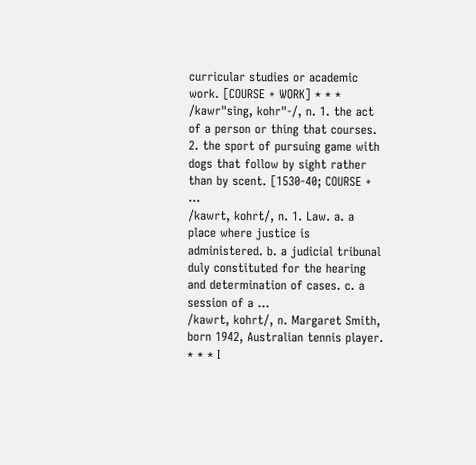curricular studies or academic work. [COURSE + WORK] * * *
/kawr"sing, kohr"-/, n. 1. the act of a person or thing that courses. 2. the sport of pursuing game with dogs that follow by sight rather than by scent. [1530-40; COURSE + ...
/kawrt, kohrt/, n. 1. Law. a. a place where justice is administered. b. a judicial tribunal duly constituted for the hearing and determination of cases. c. a session of a ...
/kawrt, kohrt/, n. Margaret Smith, born 1942, Australian tennis player. * * * I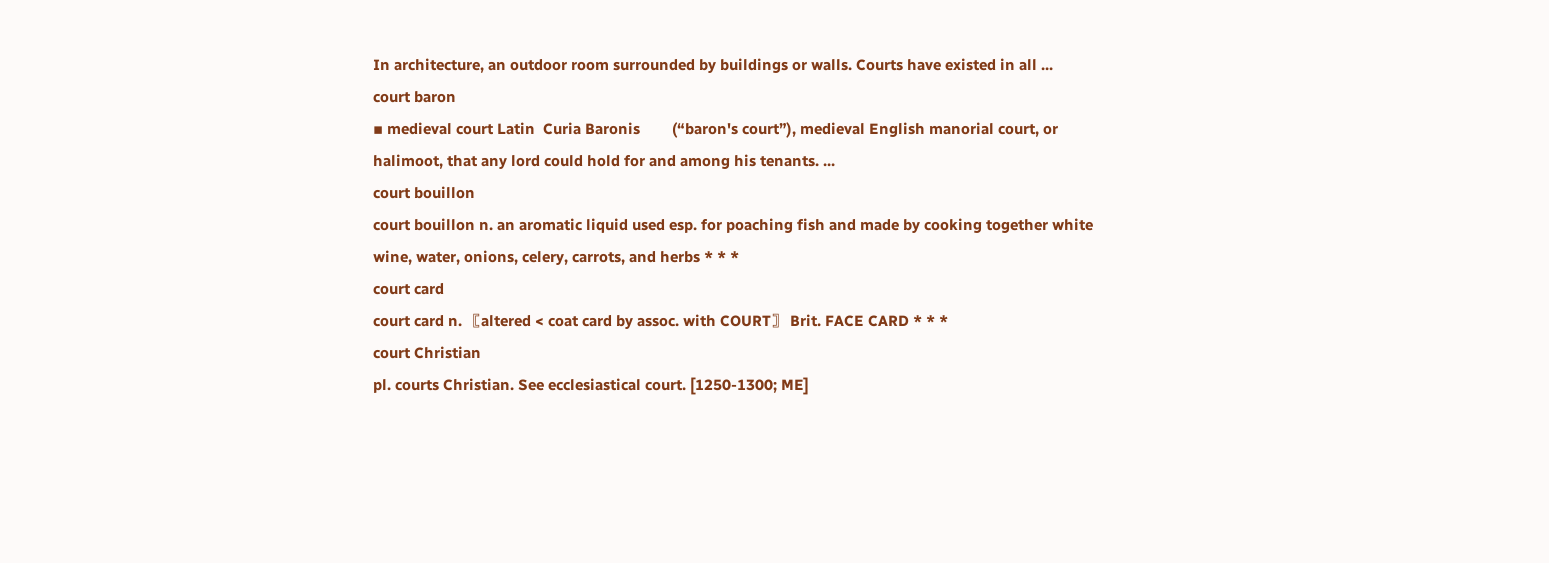In architecture, an outdoor room surrounded by buildings or walls. Courts have existed in all ...
court baron
▪ medieval court Latin  Curia Baronis        (“baron's court”), medieval English manorial court, or halimoot, that any lord could hold for and among his tenants. ...
court bouillon
court bouillon n. an aromatic liquid used esp. for poaching fish and made by cooking together white wine, water, onions, celery, carrots, and herbs * * *
court card
court card n. 〚altered < coat card by assoc. with COURT〛 Brit. FACE CARD * * *
court Christian
pl. courts Christian. See ecclesiastical court. [1250-1300; ME]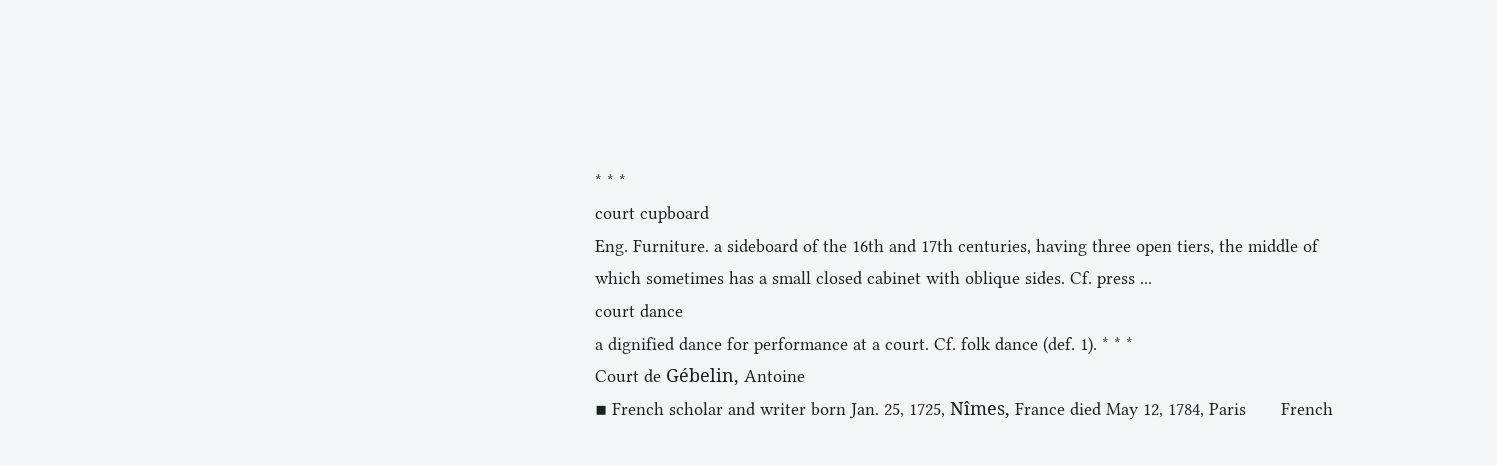* * *
court cupboard
Eng. Furniture. a sideboard of the 16th and 17th centuries, having three open tiers, the middle of which sometimes has a small closed cabinet with oblique sides. Cf. press ...
court dance
a dignified dance for performance at a court. Cf. folk dance (def. 1). * * *
Court de Gébelin, Antoine
▪ French scholar and writer born Jan. 25, 1725, Nîmes, France died May 12, 1784, Paris       French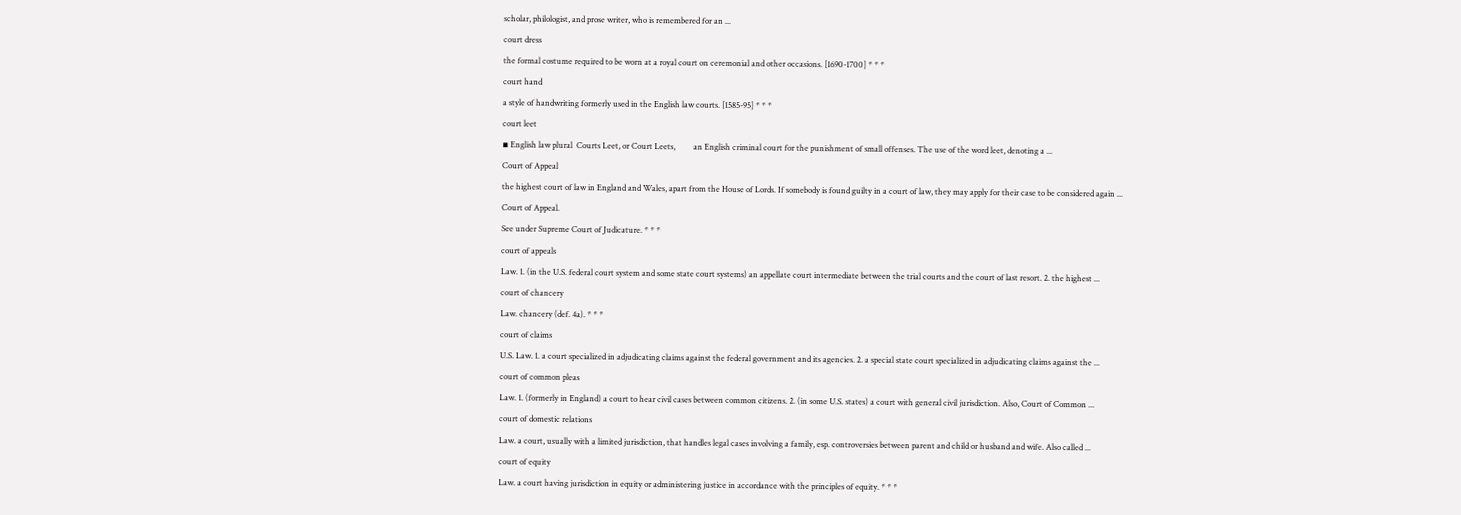scholar, philologist, and prose writer, who is remembered for an ...
court dress
the formal costume required to be worn at a royal court on ceremonial and other occasions. [1690-1700] * * *
court hand
a style of handwriting formerly used in the English law courts. [1585-95] * * *
court leet
▪ English law plural  Courts Leet, or Court Leets,         an English criminal court for the punishment of small offenses. The use of the word leet, denoting a ...
Court of Appeal
the highest court of law in England and Wales, apart from the House of Lords. If somebody is found guilty in a court of law, they may apply for their case to be considered again ...
Court of Appeal.
See under Supreme Court of Judicature. * * *
court of appeals
Law. 1. (in the U.S. federal court system and some state court systems) an appellate court intermediate between the trial courts and the court of last resort. 2. the highest ...
court of chancery
Law. chancery (def. 4a). * * *
court of claims
U.S. Law. 1. a court specialized in adjudicating claims against the federal government and its agencies. 2. a special state court specialized in adjudicating claims against the ...
court of common pleas
Law. 1. (formerly in England) a court to hear civil cases between common citizens. 2. (in some U.S. states) a court with general civil jurisdiction. Also, Court of Common ...
court of domestic relations
Law. a court, usually with a limited jurisdiction, that handles legal cases involving a family, esp. controversies between parent and child or husband and wife. Also called ...
court of equity
Law. a court having jurisdiction in equity or administering justice in accordance with the principles of equity. * * *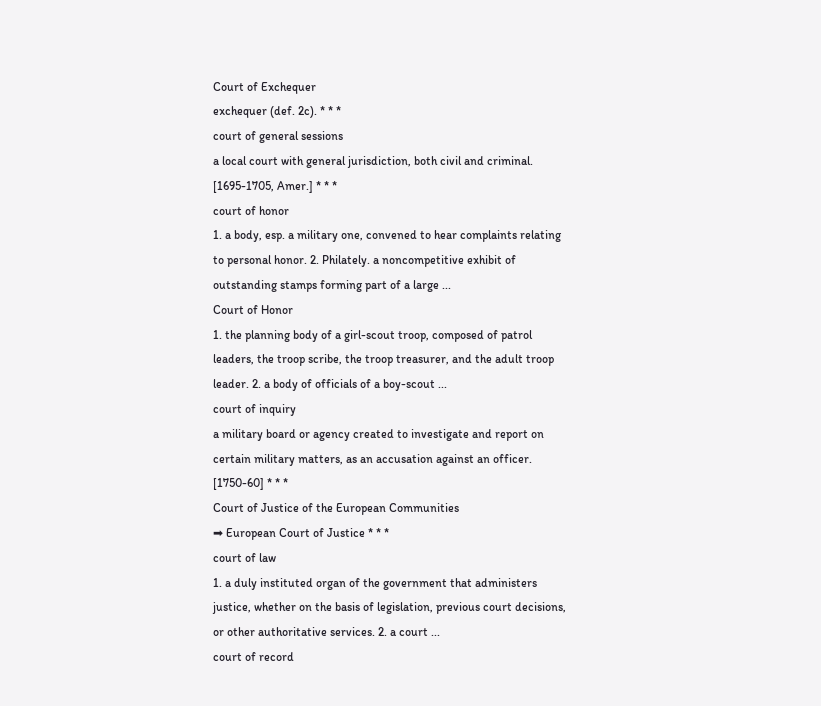Court of Exchequer
exchequer (def. 2c). * * *
court of general sessions
a local court with general jurisdiction, both civil and criminal. [1695-1705, Amer.] * * *
court of honor
1. a body, esp. a military one, convened to hear complaints relating to personal honor. 2. Philately. a noncompetitive exhibit of outstanding stamps forming part of a large ...
Court of Honor
1. the planning body of a girl-scout troop, composed of patrol leaders, the troop scribe, the troop treasurer, and the adult troop leader. 2. a body of officials of a boy-scout ...
court of inquiry
a military board or agency created to investigate and report on certain military matters, as an accusation against an officer. [1750-60] * * *
Court of Justice of the European Communities
➡ European Court of Justice * * *
court of law
1. a duly instituted organ of the government that administers justice, whether on the basis of legislation, previous court decisions, or other authoritative services. 2. a court ...
court of record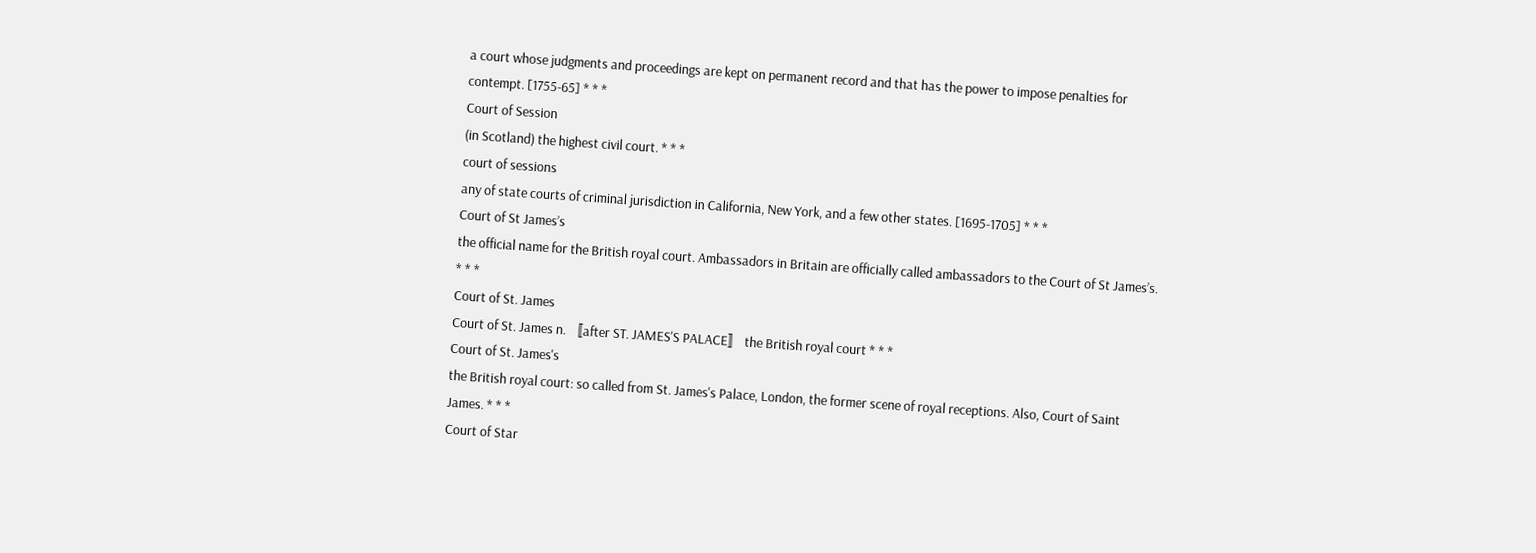a court whose judgments and proceedings are kept on permanent record and that has the power to impose penalties for contempt. [1755-65] * * *
Court of Session
(in Scotland) the highest civil court. * * *
court of sessions
any of state courts of criminal jurisdiction in California, New York, and a few other states. [1695-1705] * * *
Court of St James’s
the official name for the British royal court. Ambassadors in Britain are officially called ambassadors to the Court of St James’s. * * *
Court of St. James
Court of St. James n. 〚after ST. JAMES'S PALACE〛 the British royal court * * *
Court of St. James's
the British royal court: so called from St. James's Palace, London, the former scene of royal receptions. Also, Court of Saint James. * * *
Court of Star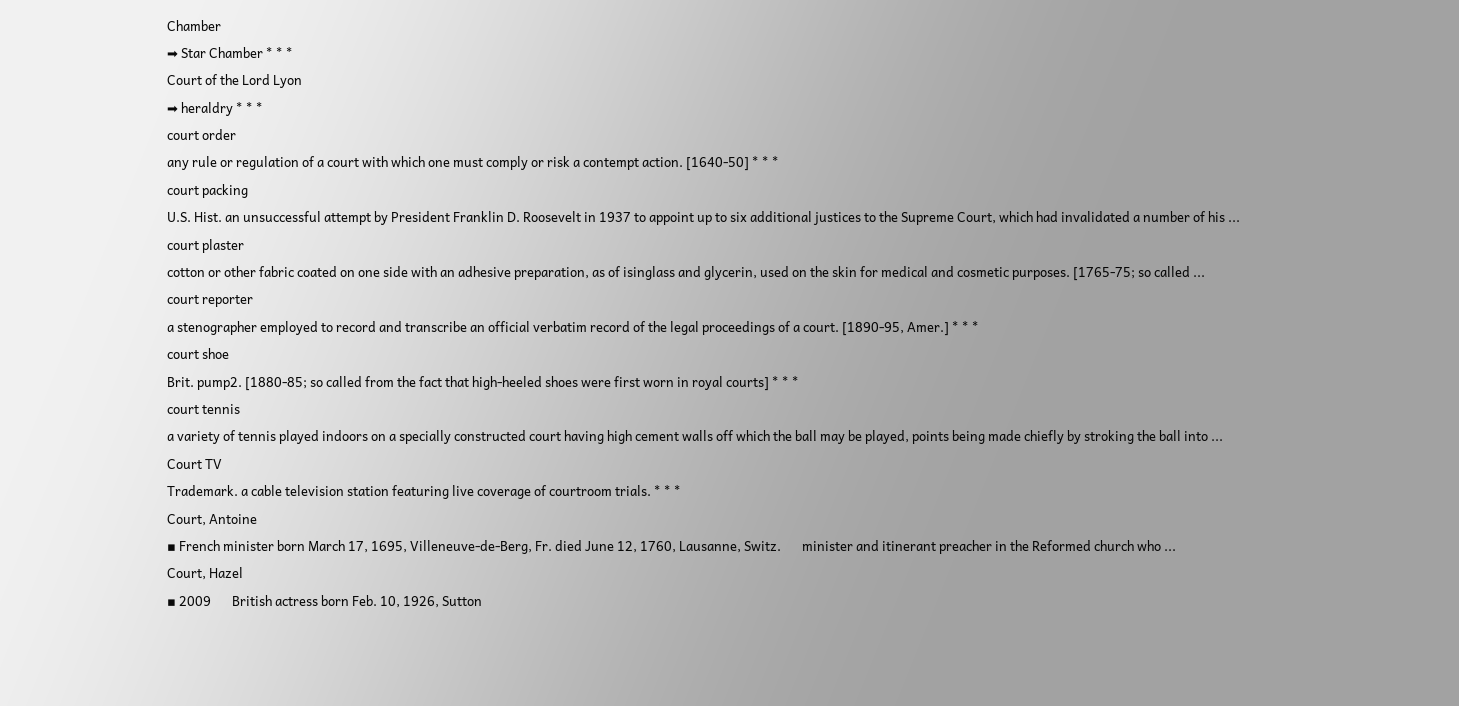Chamber
➡ Star Chamber * * *
Court of the Lord Lyon
➡ heraldry * * *
court order
any rule or regulation of a court with which one must comply or risk a contempt action. [1640-50] * * *
court packing
U.S. Hist. an unsuccessful attempt by President Franklin D. Roosevelt in 1937 to appoint up to six additional justices to the Supreme Court, which had invalidated a number of his ...
court plaster
cotton or other fabric coated on one side with an adhesive preparation, as of isinglass and glycerin, used on the skin for medical and cosmetic purposes. [1765-75; so called ...
court reporter
a stenographer employed to record and transcribe an official verbatim record of the legal proceedings of a court. [1890-95, Amer.] * * *
court shoe
Brit. pump2. [1880-85; so called from the fact that high-heeled shoes were first worn in royal courts] * * *
court tennis
a variety of tennis played indoors on a specially constructed court having high cement walls off which the ball may be played, points being made chiefly by stroking the ball into ...
Court TV
Trademark. a cable television station featuring live coverage of courtroom trials. * * *
Court, Antoine
▪ French minister born March 17, 1695, Villeneuve-de-Berg, Fr. died June 12, 1760, Lausanne, Switz.       minister and itinerant preacher in the Reformed church who ...
Court, Hazel
▪ 2009       British actress born Feb. 10, 1926, Sutton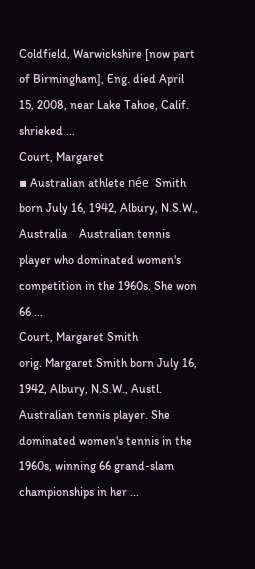Coldfield, Warwickshire [now part of Birmingham], Eng. died April 15, 2008, near Lake Tahoe, Calif. shrieked ...
Court, Margaret
▪ Australian athlete née  Smith  born July 16, 1942, Albury, N.S.W., Australia    Australian tennis player who dominated women's competition in the 1960s. She won 66 ...
Court, Margaret Smith
orig. Margaret Smith born July 16, 1942, Albury, N.S.W., Austl. Australian tennis player. She dominated women's tennis in the 1960s, winning 66 grand-slam championships in her ...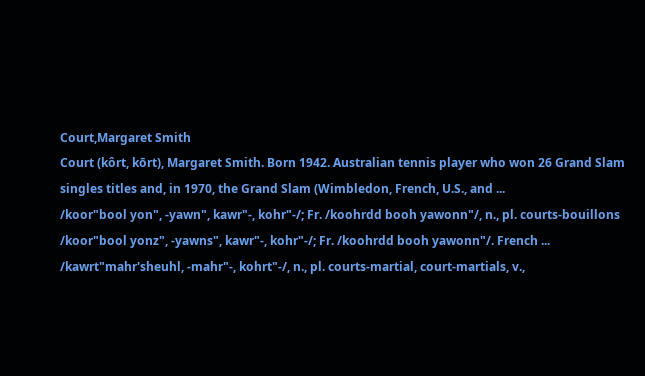Court,Margaret Smith
Court (kôrt, kōrt), Margaret Smith. Born 1942. Australian tennis player who won 26 Grand Slam singles titles and, in 1970, the Grand Slam (Wimbledon, French, U.S., and ...
/koor"bool yon", -yawn", kawr"-, kohr"-/; Fr. /koohrdd booh yawonn"/, n., pl. courts-bouillons /koor"bool yonz", -yawns", kawr"-, kohr"-/; Fr. /koohrdd booh yawonn"/. French ...
/kawrt"mahr'sheuhl, -mahr"-, kohrt"-/, n., pl. courts-martial, court-martials, v.,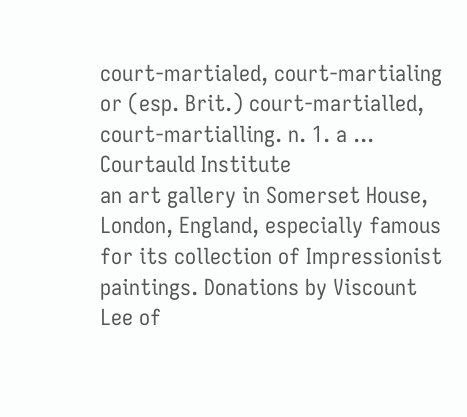court-martialed, court-martialing or (esp. Brit.) court-martialled, court-martialling. n. 1. a ...
Courtauld Institute
an art gallery in Somerset House, London, England, especially famous for its collection of Impressionist paintings. Donations by Viscount Lee of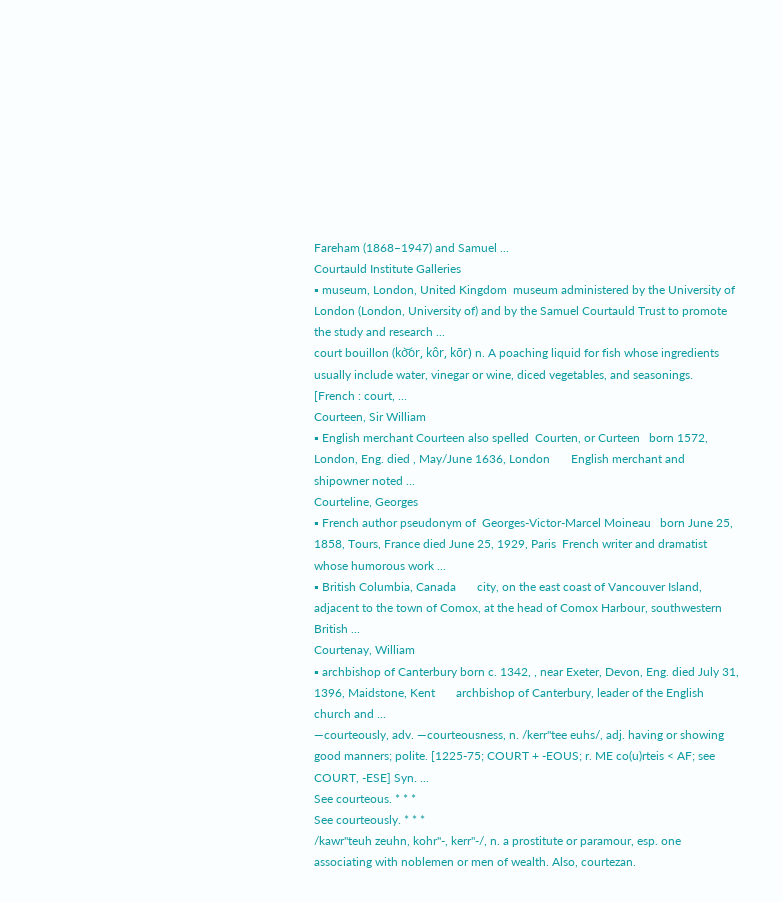Fareham (1868–1947) and Samuel ...
Courtauld Institute Galleries
▪ museum, London, United Kingdom  museum administered by the University of London (London, University of) and by the Samuel Courtauld Trust to promote the study and research ...
court bouillon (ko͝or, kôr, kōr) n. A poaching liquid for fish whose ingredients usually include water, vinegar or wine, diced vegetables, and seasonings.   [French : court, ...
Courteen, Sir William
▪ English merchant Courteen also spelled  Courten, or Curteen   born 1572, London, Eng. died , May/June 1636, London       English merchant and shipowner noted ...
Courteline, Georges
▪ French author pseudonym of  Georges-Victor-Marcel Moineau   born June 25, 1858, Tours, France died June 25, 1929, Paris  French writer and dramatist whose humorous work ...
▪ British Columbia, Canada       city, on the east coast of Vancouver Island, adjacent to the town of Comox, at the head of Comox Harbour, southwestern British ...
Courtenay, William
▪ archbishop of Canterbury born c. 1342, , near Exeter, Devon, Eng. died July 31, 1396, Maidstone, Kent       archbishop of Canterbury, leader of the English church and ...
—courteously, adv. —courteousness, n. /kerr"tee euhs/, adj. having or showing good manners; polite. [1225-75; COURT + -EOUS; r. ME co(u)rteis < AF; see COURT, -ESE] Syn. ...
See courteous. * * *
See courteously. * * *
/kawr"teuh zeuhn, kohr"-, kerr"-/, n. a prostitute or paramour, esp. one associating with noblemen or men of wealth. Also, courtezan.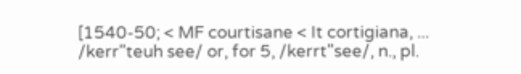[1540-50; < MF courtisane < It cortigiana, ...
/kerr"teuh see/ or, for 5, /kerrt"see/, n., pl.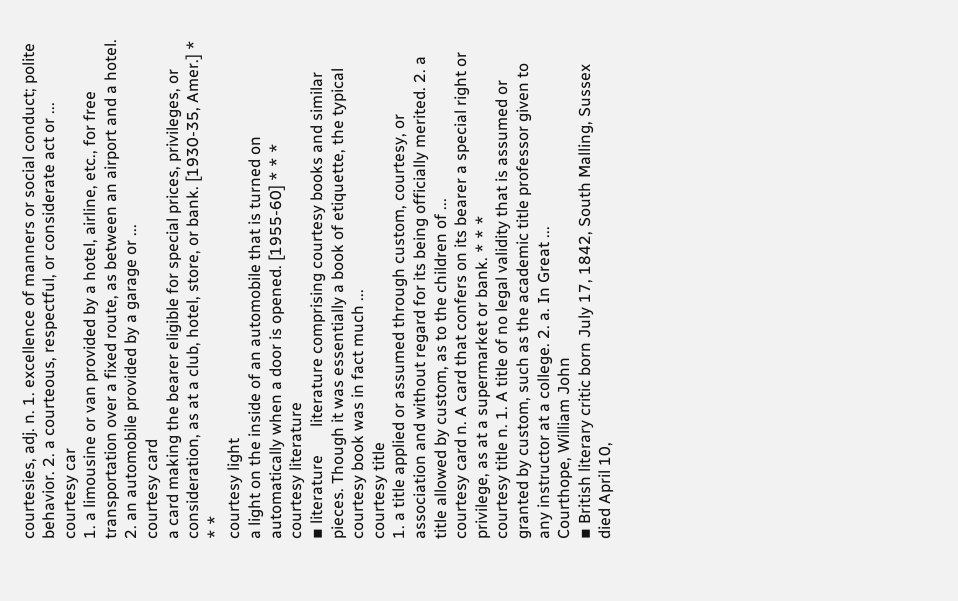courtesies, adj. n. 1. excellence of manners or social conduct; polite behavior. 2. a courteous, respectful, or considerate act or ...
courtesy car
1. a limousine or van provided by a hotel, airline, etc., for free transportation over a fixed route, as between an airport and a hotel. 2. an automobile provided by a garage or ...
courtesy card
a card making the bearer eligible for special prices, privileges, or consideration, as at a club, hotel, store, or bank. [1930-35, Amer.] * * *
courtesy light
a light on the inside of an automobile that is turned on automatically when a door is opened. [1955-60] * * *
courtesy literature
▪ literature       literature comprising courtesy books and similar pieces. Though it was essentially a book of etiquette, the typical courtesy book was in fact much ...
courtesy title
1. a title applied or assumed through custom, courtesy, or association and without regard for its being officially merited. 2. a title allowed by custom, as to the children of ...
courtesy card n. A card that confers on its bearer a special right or privilege, as at a supermarket or bank. * * *
courtesy title n. 1. A title of no legal validity that is assumed or granted by custom, such as the academic title professor given to any instructor at a college. 2. a. In Great ...
Courthope, William John
▪ British literary critic born July 17, 1842, South Malling, Sussex died April 10,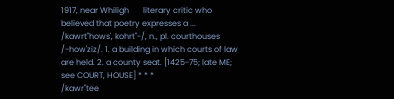1917, near Whiligh       literary critic who believed that poetry expresses a ...
/kawrt"hows', kohrt"-/, n., pl. courthouses /-how'ziz/. 1. a building in which courts of law are held. 2. a county seat. [1425-75; late ME; see COURT, HOUSE] * * *
/kawr"tee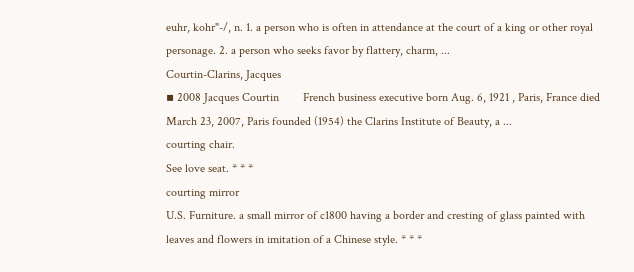euhr, kohr"-/, n. 1. a person who is often in attendance at the court of a king or other royal personage. 2. a person who seeks favor by flattery, charm, ...
Courtin-Clarins, Jacques
▪ 2008 Jacques Courtin        French business executive born Aug. 6, 1921 , Paris, France died March 23, 2007, Paris founded (1954) the Clarins Institute of Beauty, a ...
courting chair.
See love seat. * * *
courting mirror
U.S. Furniture. a small mirror of c1800 having a border and cresting of glass painted with leaves and flowers in imitation of a Chinese style. * * *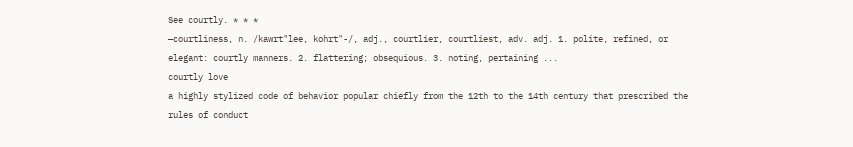See courtly. * * *
—courtliness, n. /kawrt"lee, kohrt"-/, adj., courtlier, courtliest, adv. adj. 1. polite, refined, or elegant: courtly manners. 2. flattering; obsequious. 3. noting, pertaining ...
courtly love
a highly stylized code of behavior popular chiefly from the 12th to the 14th century that prescribed the rules of conduct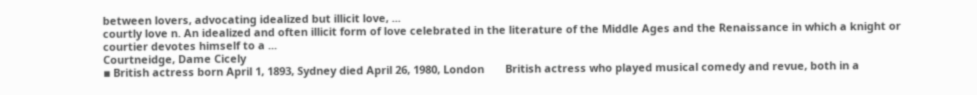between lovers, advocating idealized but illicit love, ...
courtly love n. An idealized and often illicit form of love celebrated in the literature of the Middle Ages and the Renaissance in which a knight or courtier devotes himself to a ...
Courtneidge, Dame Cicely
▪ British actress born April 1, 1893, Sydney died April 26, 1980, London       British actress who played musical comedy and revue, both in a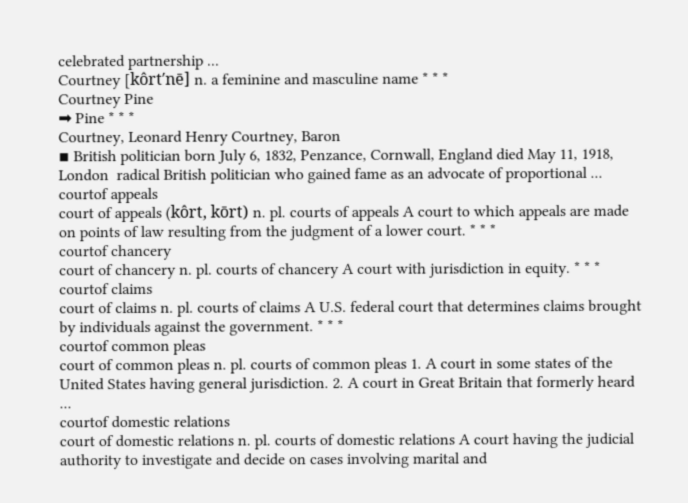celebrated partnership ...
Courtney [kôrt′nē] n. a feminine and masculine name * * *
Courtney Pine
➡ Pine * * *
Courtney, Leonard Henry Courtney, Baron
▪ British politician born July 6, 1832, Penzance, Cornwall, England died May 11, 1918, London  radical British politician who gained fame as an advocate of proportional ...
courtof appeals
court of appeals (kôrt, kōrt) n. pl. courts of appeals A court to which appeals are made on points of law resulting from the judgment of a lower court. * * *
courtof chancery
court of chancery n. pl. courts of chancery A court with jurisdiction in equity. * * *
courtof claims
court of claims n. pl. courts of claims A U.S. federal court that determines claims brought by individuals against the government. * * *
courtof common pleas
court of common pleas n. pl. courts of common pleas 1. A court in some states of the United States having general jurisdiction. 2. A court in Great Britain that formerly heard ...
courtof domestic relations
court of domestic relations n. pl. courts of domestic relations A court having the judicial authority to investigate and decide on cases involving marital and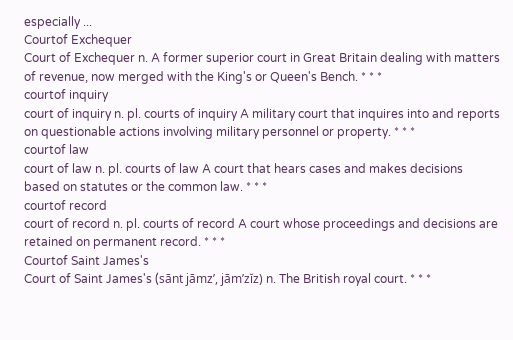especially ...
Courtof Exchequer
Court of Exchequer n. A former superior court in Great Britain dealing with matters of revenue, now merged with the King's or Queen's Bench. * * *
courtof inquiry
court of inquiry n. pl. courts of inquiry A military court that inquires into and reports on questionable actions involving military personnel or property. * * *
courtof law
court of law n. pl. courts of law A court that hears cases and makes decisions based on statutes or the common law. * * *
courtof record
court of record n. pl. courts of record A court whose proceedings and decisions are retained on permanent record. * * *
Courtof Saint James's
Court of Saint James's (sānt jāmzʹ, jāmʹzĭz) n. The British royal court. * * *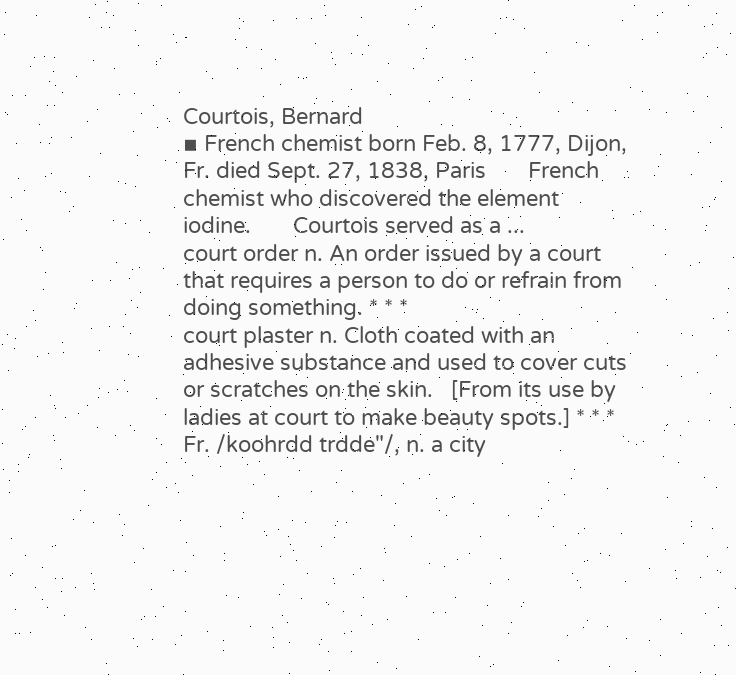Courtois, Bernard
▪ French chemist born Feb. 8, 1777, Dijon, Fr. died Sept. 27, 1838, Paris       French chemist who discovered the element iodine.       Courtois served as a ...
court order n. An order issued by a court that requires a person to do or refrain from doing something. * * *
court plaster n. Cloth coated with an adhesive substance and used to cover cuts or scratches on the skin.   [From its use by ladies at court to make beauty spots.] * * *
Fr. /koohrdd trdde"/, n. a city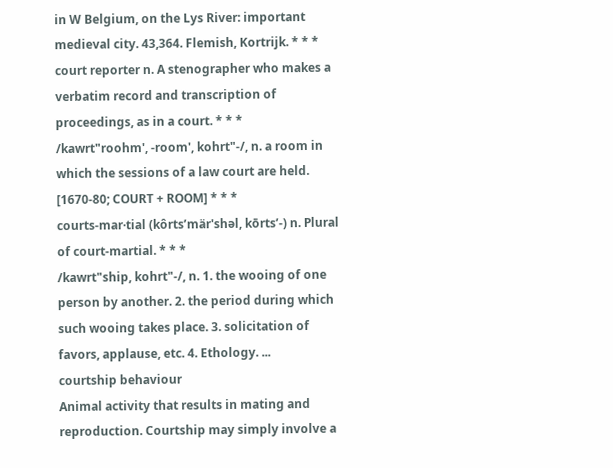in W Belgium, on the Lys River: important medieval city. 43,364. Flemish, Kortrijk. * * *
court reporter n. A stenographer who makes a verbatim record and transcription of proceedings, as in a court. * * *
/kawrt"roohm', -room', kohrt"-/, n. a room in which the sessions of a law court are held. [1670-80; COURT + ROOM] * * *
courts-mar·tial (kôrtsʹmär'shəl, kōrtsʹ-) n. Plural of court-martial. * * *
/kawrt"ship, kohrt"-/, n. 1. the wooing of one person by another. 2. the period during which such wooing takes place. 3. solicitation of favors, applause, etc. 4. Ethology. ...
courtship behaviour
Animal activity that results in mating and reproduction. Courtship may simply involve a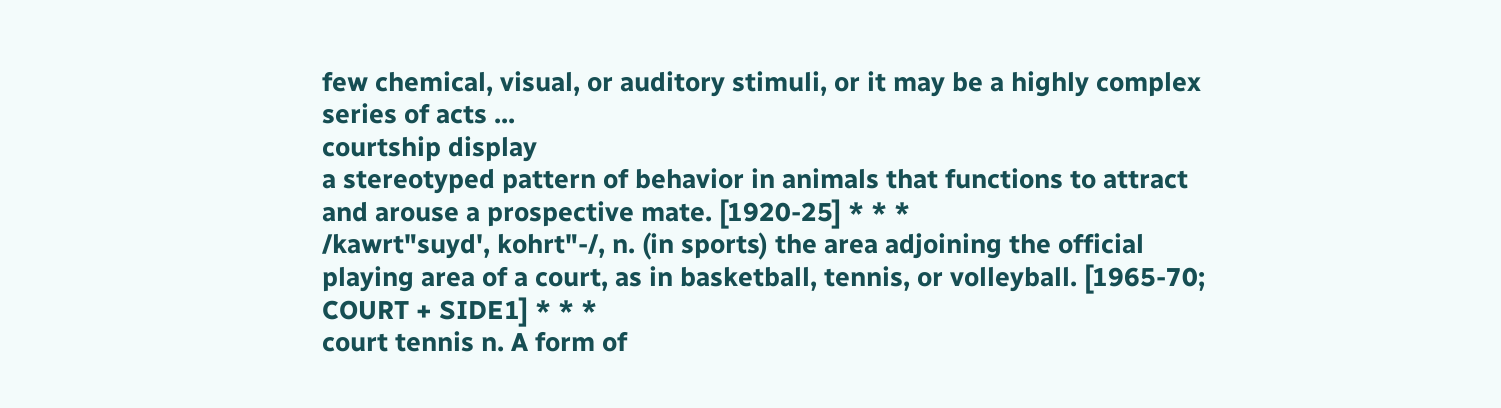few chemical, visual, or auditory stimuli, or it may be a highly complex series of acts ...
courtship display
a stereotyped pattern of behavior in animals that functions to attract and arouse a prospective mate. [1920-25] * * *
/kawrt"suyd', kohrt"-/, n. (in sports) the area adjoining the official playing area of a court, as in basketball, tennis, or volleyball. [1965-70; COURT + SIDE1] * * *
court tennis n. A form of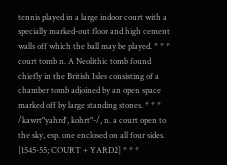tennis played in a large indoor court with a specially marked-out floor and high cement walls off which the ball may be played. * * *
court tomb n. A Neolithic tomb found chiefly in the British Isles consisting of a chamber tomb adjoined by an open space marked off by large standing stones. * * *
/kawrt"yahrd', kohrt"-/, n. a court open to the sky, esp. one enclosed on all four sides. [1545-55; COURT + YARD2] * * *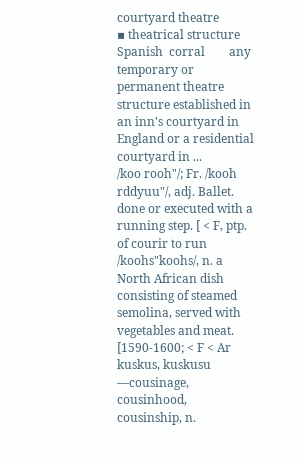courtyard theatre
▪ theatrical structure Spanish  corral        any temporary or permanent theatre structure established in an inn's courtyard in England or a residential courtyard in ...
/koo rooh"/; Fr. /kooh rddyuu"/, adj. Ballet. done or executed with a running step. [ < F, ptp. of courir to run
/koohs"koohs/, n. a North African dish consisting of steamed semolina, served with vegetables and meat. [1590-1600; < F < Ar kuskus, kuskusu
—cousinage, cousinhood, cousinship, n.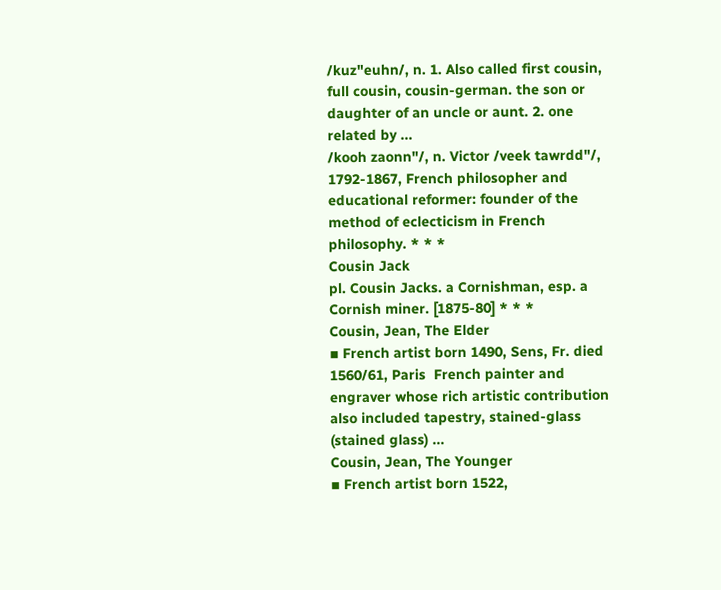/kuz"euhn/, n. 1. Also called first cousin, full cousin, cousin-german. the son or daughter of an uncle or aunt. 2. one related by ...
/kooh zaonn"/, n. Victor /veek tawrdd"/, 1792-1867, French philosopher and educational reformer: founder of the method of eclecticism in French philosophy. * * *
Cousin Jack
pl. Cousin Jacks. a Cornishman, esp. a Cornish miner. [1875-80] * * *
Cousin, Jean, The Elder
▪ French artist born 1490, Sens, Fr. died 1560/61, Paris  French painter and engraver whose rich artistic contribution also included tapestry, stained-glass (stained glass) ...
Cousin, Jean, The Younger
▪ French artist born 1522,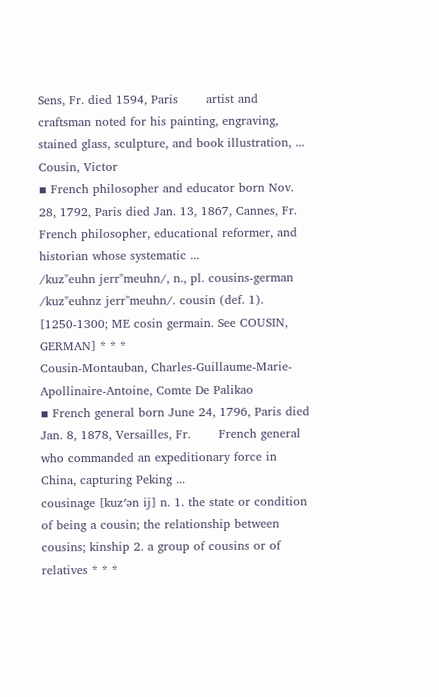Sens, Fr. died 1594, Paris       artist and craftsman noted for his painting, engraving, stained glass, sculpture, and book illustration, ...
Cousin, Victor
▪ French philosopher and educator born Nov. 28, 1792, Paris died Jan. 13, 1867, Cannes, Fr.  French philosopher, educational reformer, and historian whose systematic ...
/kuz"euhn jerr"meuhn/, n., pl. cousins-german /kuz"euhnz jerr"meuhn/. cousin (def. 1). [1250-1300; ME cosin germain. See COUSIN, GERMAN] * * *
Cousin-Montauban, Charles-Guillaume-Marie-Apollinaire-Antoine, Comte De Palikao
▪ French general born June 24, 1796, Paris died Jan. 8, 1878, Versailles, Fr.       French general who commanded an expeditionary force in China, capturing Peking ...
cousinage [kuz′ən ij] n. 1. the state or condition of being a cousin; the relationship between cousins; kinship 2. a group of cousins or of relatives * * *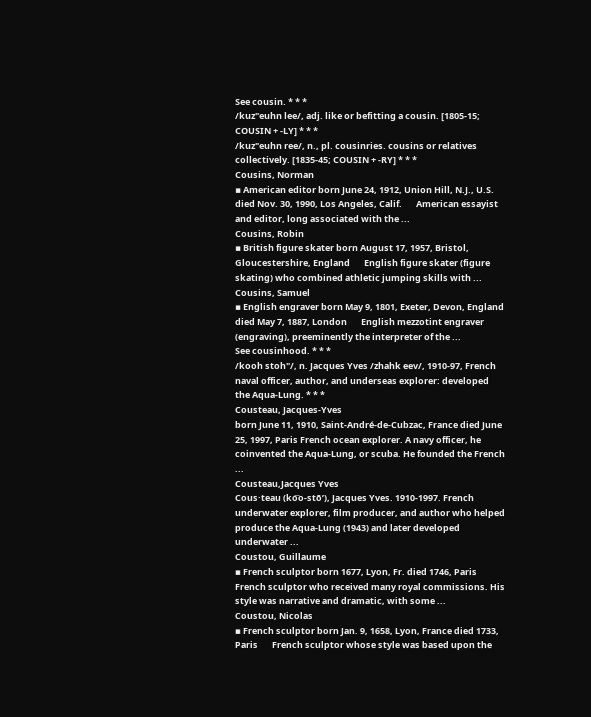See cousin. * * *
/kuz"euhn lee/, adj. like or befitting a cousin. [1805-15; COUSIN + -LY] * * *
/kuz"euhn ree/, n., pl. cousinries. cousins or relatives collectively. [1835-45; COUSIN + -RY] * * *
Cousins, Norman
▪ American editor born June 24, 1912, Union Hill, N.J., U.S. died Nov. 30, 1990, Los Angeles, Calif.       American essayist and editor, long associated with the ...
Cousins, Robin
▪ British figure skater born August 17, 1957, Bristol, Gloucestershire, England       English figure skater (figure skating) who combined athletic jumping skills with ...
Cousins, Samuel
▪ English engraver born May 9, 1801, Exeter, Devon, England died May 7, 1887, London       English mezzotint engraver (engraving), preeminently the interpreter of the ...
See cousinhood. * * *
/kooh stoh"/, n. Jacques Yves /zhahk eev/, 1910-97, French naval officer, author, and underseas explorer: developed the Aqua-Lung. * * *
Cousteau, Jacques-Yves
born June 11, 1910, Saint-André-de-Cubzac, France died June 25, 1997, Paris French ocean explorer. A navy officer, he coinvented the Aqua-Lung, or scuba. He founded the French ...
Cousteau,Jacques Yves
Cous·teau (ko͞o-stōʹ), Jacques Yves. 1910-1997. French underwater explorer, film producer, and author who helped produce the Aqua-Lung (1943) and later developed underwater ...
Coustou, Guillaume
▪ French sculptor born 1677, Lyon, Fr. died 1746, Paris       French sculptor who received many royal commissions. His style was narrative and dramatic, with some ...
Coustou, Nicolas
▪ French sculptor born Jan. 9, 1658, Lyon, France died 1733, Paris       French sculptor whose style was based upon the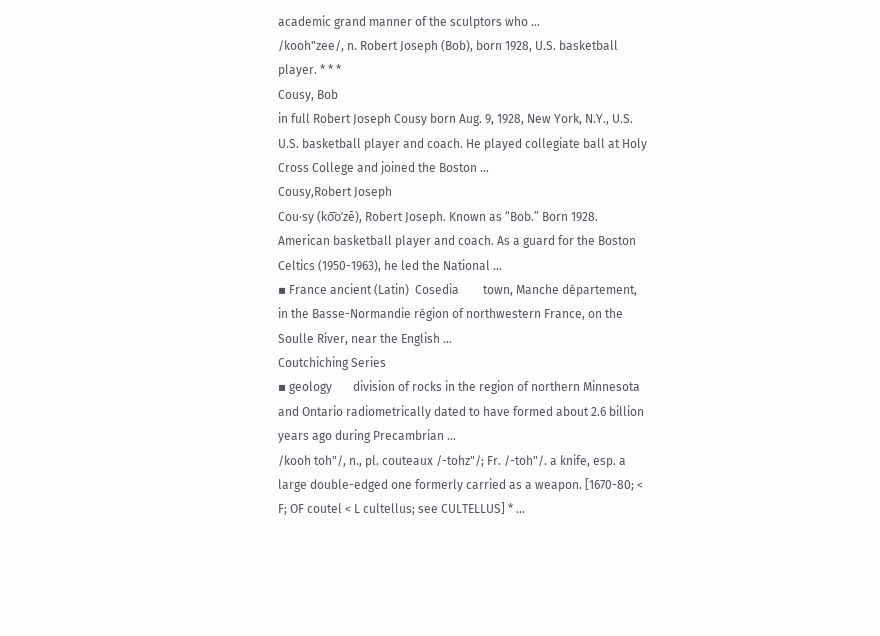academic grand manner of the sculptors who ...
/kooh"zee/, n. Robert Joseph (Bob), born 1928, U.S. basketball player. * * *
Cousy, Bob
in full Robert Joseph Cousy born Aug. 9, 1928, New York, N.Y., U.S. U.S. basketball player and coach. He played collegiate ball at Holy Cross College and joined the Boston ...
Cousy,Robert Joseph
Cou·sy (ko͞oʹzē), Robert Joseph. Known as “Bob.” Born 1928. American basketball player and coach. As a guard for the Boston Celtics (1950-1963), he led the National ...
▪ France ancient (Latin)  Cosedia        town, Manche département, in the Basse-Normandie région of northwestern France, on the Soulle River, near the English ...
Coutchiching Series
▪ geology       division of rocks in the region of northern Minnesota and Ontario radiometrically dated to have formed about 2.6 billion years ago during Precambrian ...
/kooh toh"/, n., pl. couteaux /-tohz"/; Fr. /-toh"/. a knife, esp. a large double-edged one formerly carried as a weapon. [1670-80; < F; OF coutel < L cultellus; see CULTELLUS] * ...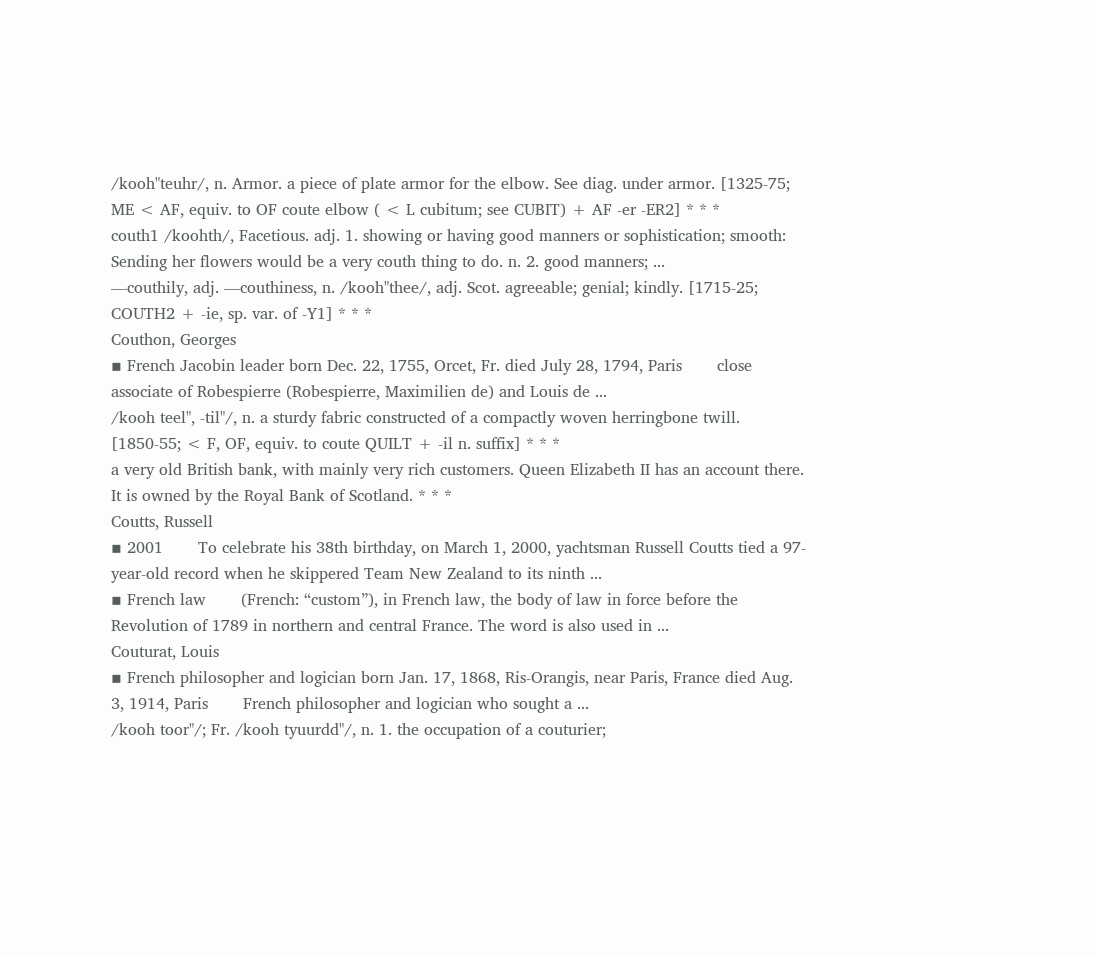/kooh"teuhr/, n. Armor. a piece of plate armor for the elbow. See diag. under armor. [1325-75; ME < AF, equiv. to OF coute elbow ( < L cubitum; see CUBIT) + AF -er -ER2] * * *
couth1 /koohth/, Facetious. adj. 1. showing or having good manners or sophistication; smooth: Sending her flowers would be a very couth thing to do. n. 2. good manners; ...
—couthily, adj. —couthiness, n. /kooh"thee/, adj. Scot. agreeable; genial; kindly. [1715-25; COUTH2 + -ie, sp. var. of -Y1] * * *
Couthon, Georges
▪ French Jacobin leader born Dec. 22, 1755, Orcet, Fr. died July 28, 1794, Paris       close associate of Robespierre (Robespierre, Maximilien de) and Louis de ...
/kooh teel", -til"/, n. a sturdy fabric constructed of a compactly woven herringbone twill. [1850-55; < F, OF, equiv. to coute QUILT + -il n. suffix] * * *
a very old British bank, with mainly very rich customers. Queen Elizabeth II has an account there. It is owned by the Royal Bank of Scotland. * * *
Coutts, Russell
▪ 2001       To celebrate his 38th birthday, on March 1, 2000, yachtsman Russell Coutts tied a 97-year-old record when he skippered Team New Zealand to its ninth ...
▪ French law       (French: “custom”), in French law, the body of law in force before the Revolution of 1789 in northern and central France. The word is also used in ...
Couturat, Louis
▪ French philosopher and logician born Jan. 17, 1868, Ris-Orangis, near Paris, France died Aug. 3, 1914, Paris       French philosopher and logician who sought a ...
/kooh toor"/; Fr. /kooh tyuurdd"/, n. 1. the occupation of a couturier;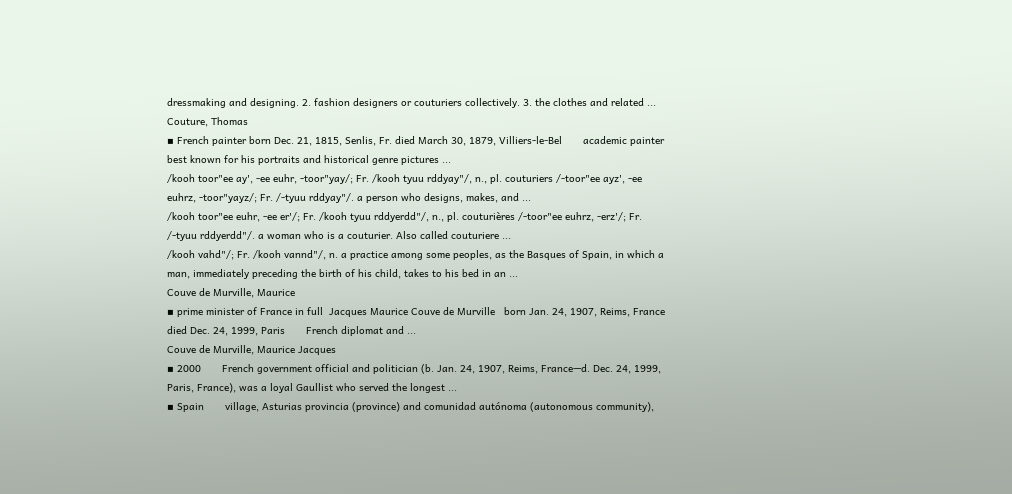dressmaking and designing. 2. fashion designers or couturiers collectively. 3. the clothes and related ...
Couture, Thomas
▪ French painter born Dec. 21, 1815, Senlis, Fr. died March 30, 1879, Villiers-le-Bel       academic painter best known for his portraits and historical genre pictures ...
/kooh toor"ee ay', -ee euhr, -toor"yay/; Fr. /kooh tyuu rddyay"/, n., pl. couturiers /-toor"ee ayz', -ee euhrz, -toor"yayz/; Fr. /-tyuu rddyay"/. a person who designs, makes, and ...
/kooh toor"ee euhr, -ee er'/; Fr. /kooh tyuu rddyerdd"/, n., pl. couturières /-toor"ee euhrz, -erz'/; Fr. /-tyuu rddyerdd"/. a woman who is a couturier. Also called couturiere ...
/kooh vahd"/; Fr. /kooh vannd"/, n. a practice among some peoples, as the Basques of Spain, in which a man, immediately preceding the birth of his child, takes to his bed in an ...
Couve de Murville, Maurice
▪ prime minister of France in full  Jacques Maurice Couve de Murville   born Jan. 24, 1907, Reims, France died Dec. 24, 1999, Paris       French diplomat and ...
Couve de Murville, Maurice Jacques
▪ 2000       French government official and politician (b. Jan. 24, 1907, Reims, France—d. Dec. 24, 1999, Paris, France), was a loyal Gaullist who served the longest ...
▪ Spain       village, Asturias provincia (province) and comunidad autónoma (autonomous community),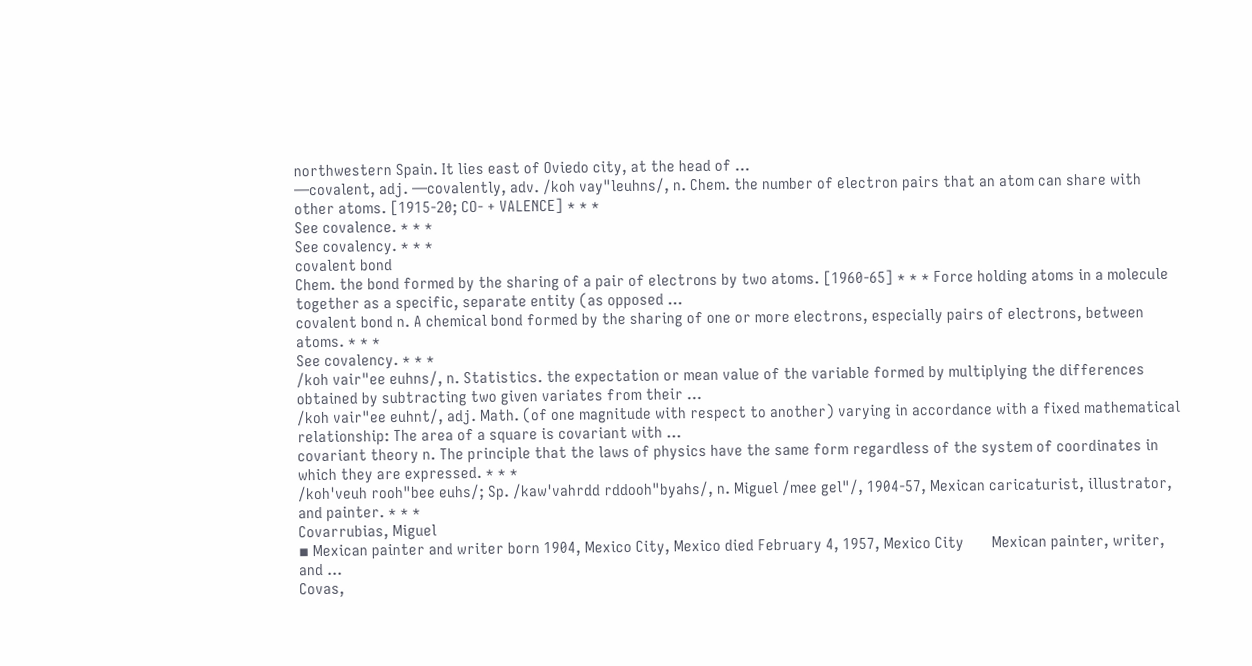northwestern Spain. It lies east of Oviedo city, at the head of ...
—covalent, adj. —covalently, adv. /koh vay"leuhns/, n. Chem. the number of electron pairs that an atom can share with other atoms. [1915-20; CO- + VALENCE] * * *
See covalence. * * *
See covalency. * * *
covalent bond
Chem. the bond formed by the sharing of a pair of electrons by two atoms. [1960-65] * * * Force holding atoms in a molecule together as a specific, separate entity (as opposed ...
covalent bond n. A chemical bond formed by the sharing of one or more electrons, especially pairs of electrons, between atoms. * * *
See covalency. * * *
/koh vair"ee euhns/, n. Statistics. the expectation or mean value of the variable formed by multiplying the differences obtained by subtracting two given variates from their ...
/koh vair"ee euhnt/, adj. Math. (of one magnitude with respect to another) varying in accordance with a fixed mathematical relationship: The area of a square is covariant with ...
covariant theory n. The principle that the laws of physics have the same form regardless of the system of coordinates in which they are expressed. * * *
/koh'veuh rooh"bee euhs/; Sp. /kaw'vahrdd rddooh"byahs/, n. Miguel /mee gel"/, 1904-57, Mexican caricaturist, illustrator, and painter. * * *
Covarrubias, Miguel
▪ Mexican painter and writer born 1904, Mexico City, Mexico died February 4, 1957, Mexico City       Mexican painter, writer, and ...
Covas,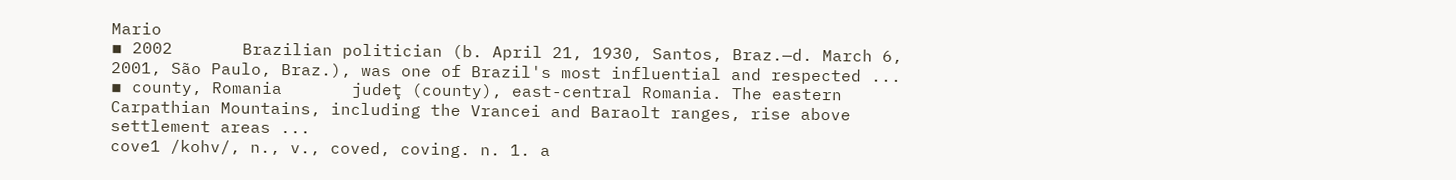Mario
▪ 2002       Brazilian politician (b. April 21, 1930, Santos, Braz.—d. March 6, 2001, São Paulo, Braz.), was one of Brazil's most influential and respected ...
▪ county, Romania       judeţ (county), east-central Romania. The eastern Carpathian Mountains, including the Vrancei and Baraolt ranges, rise above settlement areas ...
cove1 /kohv/, n., v., coved, coving. n. 1. a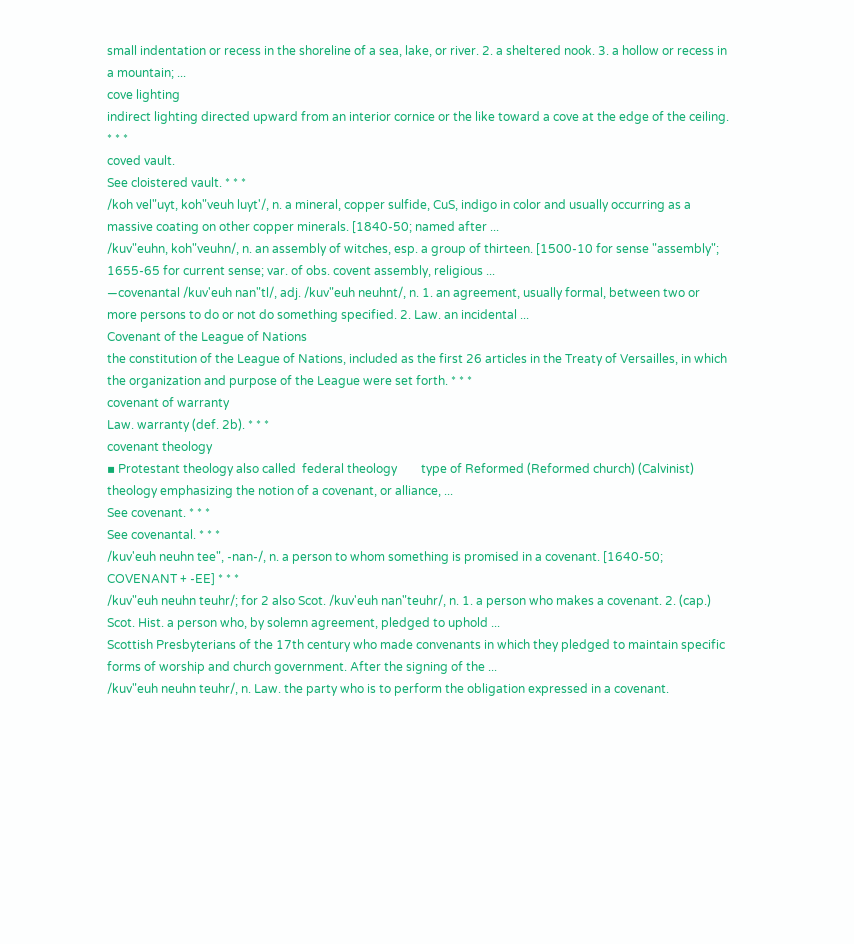small indentation or recess in the shoreline of a sea, lake, or river. 2. a sheltered nook. 3. a hollow or recess in a mountain; ...
cove lighting
indirect lighting directed upward from an interior cornice or the like toward a cove at the edge of the ceiling. * * *
coved vault.
See cloistered vault. * * *
/koh vel"uyt, koh"veuh luyt'/, n. a mineral, copper sulfide, CuS, indigo in color and usually occurring as a massive coating on other copper minerals. [1840-50; named after ...
/kuv"euhn, koh"veuhn/, n. an assembly of witches, esp. a group of thirteen. [1500-10 for sense "assembly"; 1655-65 for current sense; var. of obs. covent assembly, religious ...
—covenantal /kuv'euh nan"tl/, adj. /kuv"euh neuhnt/, n. 1. an agreement, usually formal, between two or more persons to do or not do something specified. 2. Law. an incidental ...
Covenant of the League of Nations
the constitution of the League of Nations, included as the first 26 articles in the Treaty of Versailles, in which the organization and purpose of the League were set forth. * * *
covenant of warranty
Law. warranty (def. 2b). * * *
covenant theology
▪ Protestant theology also called  federal theology        type of Reformed (Reformed church) (Calvinist) theology emphasizing the notion of a covenant, or alliance, ...
See covenant. * * *
See covenantal. * * *
/kuv'euh neuhn tee", -nan-/, n. a person to whom something is promised in a covenant. [1640-50; COVENANT + -EE] * * *
/kuv"euh neuhn teuhr/; for 2 also Scot. /kuv'euh nan"teuhr/, n. 1. a person who makes a covenant. 2. (cap.) Scot. Hist. a person who, by solemn agreement, pledged to uphold ...
Scottish Presbyterians of the 17th century who made convenants in which they pledged to maintain specific forms of worship and church government. After the signing of the ...
/kuv"euh neuhn teuhr/, n. Law. the party who is to perform the obligation expressed in a covenant.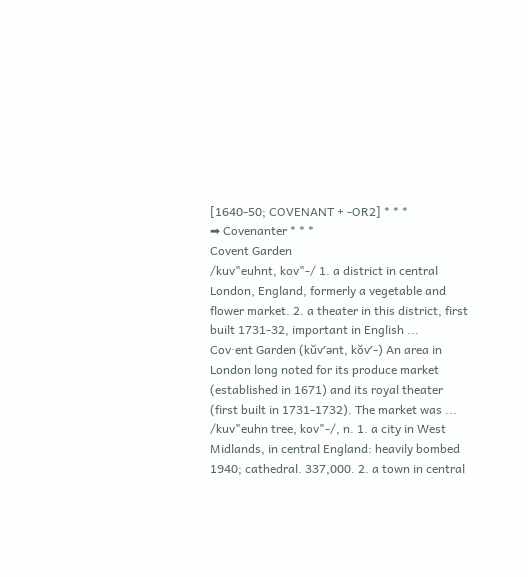[1640-50; COVENANT + -OR2] * * *
➡ Covenanter * * *
Covent Garden
/kuv"euhnt, kov"-/ 1. a district in central London, England, formerly a vegetable and flower market. 2. a theater in this district, first built 1731-32, important in English ...
Cov·ent Garden (kŭvʹənt, kŏvʹ-) An area in London long noted for its produce market (established in 1671) and its royal theater (first built in 1731-1732). The market was ...
/kuv"euhn tree, kov"-/, n. 1. a city in West Midlands, in central England: heavily bombed 1940; cathedral. 337,000. 2. a town in central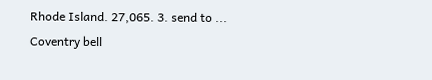Rhode Island. 27,065. 3. send to ...
Coventry bell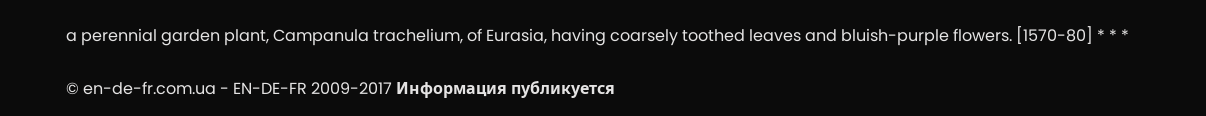a perennial garden plant, Campanula trachelium, of Eurasia, having coarsely toothed leaves and bluish-purple flowers. [1570-80] * * *

© en-de-fr.com.ua - EN-DE-FR 2009-2017 Информация публикуется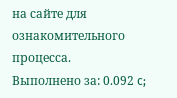на сайте для ознакомительного процесса.
Выполнено за: 0.092 c;